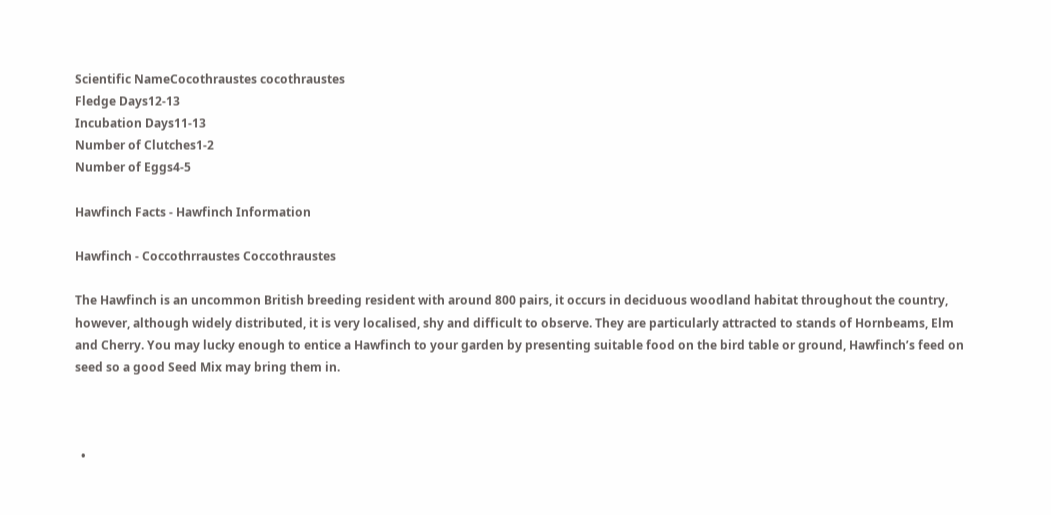Scientific NameCocothraustes cocothraustes
Fledge Days12-13
Incubation Days11-13
Number of Clutches1-2
Number of Eggs4-5

Hawfinch Facts - Hawfinch Information

Hawfinch - Coccothrraustes Coccothraustes

The Hawfinch is an uncommon British breeding resident with around 800 pairs, it occurs in deciduous woodland habitat throughout the country, however, although widely distributed, it is very localised, shy and difficult to observe. They are particularly attracted to stands of Hornbeams, Elm and Cherry. You may lucky enough to entice a Hawfinch to your garden by presenting suitable food on the bird table or ground, Hawfinch’s feed on seed so a good Seed Mix may bring them in.



  •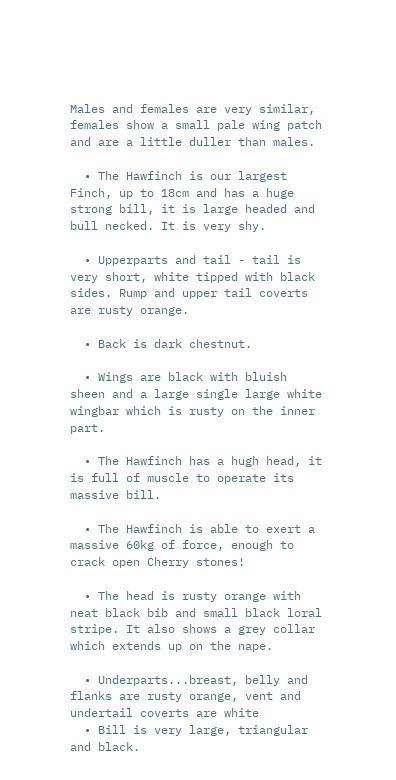Males and females are very similar, females show a small pale wing patch and are a little duller than males.

  • The Hawfinch is our largest Finch, up to 18cm and has a huge strong bill, it is large headed and bull necked. It is very shy.

  • Upperparts and tail - tail is very short, white tipped with black sides. Rump and upper tail coverts are rusty orange.

  • Back is dark chestnut.

  • Wings are black with bluish sheen and a large single large white wingbar which is rusty on the inner part.

  • The Hawfinch has a hugh head, it is full of muscle to operate its massive bill.

  • The Hawfinch is able to exert a massive 60kg of force, enough to crack open Cherry stones!

  • The head is rusty orange with neat black bib and small black loral stripe. It also shows a grey collar which extends up on the nape.

  • Underparts...breast, belly and flanks are rusty orange, vent and undertail coverts are white
  • Bill is very large, triangular and black.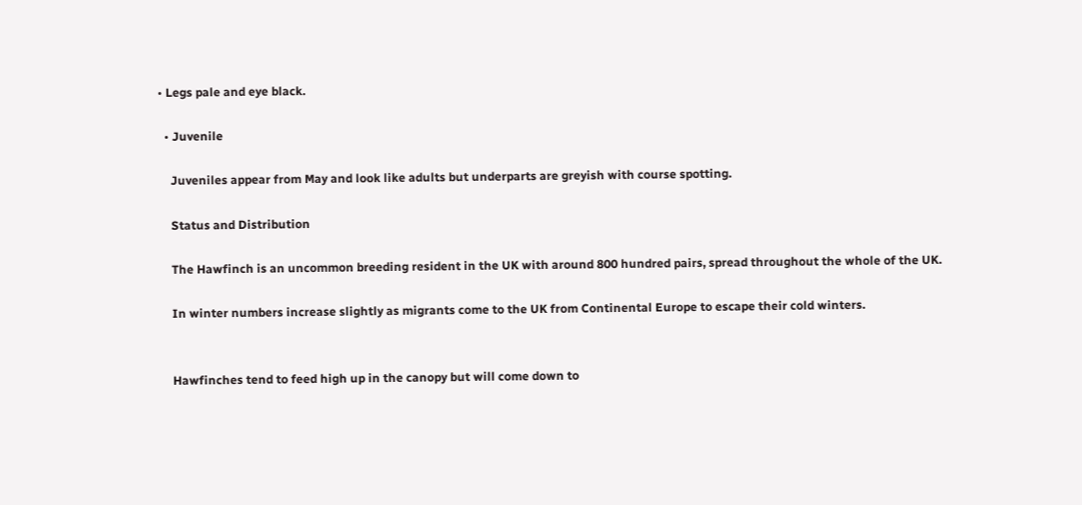• Legs pale and eye black.

  • Juvenile

    Juveniles appear from May and look like adults but underparts are greyish with course spotting.

    Status and Distribution

    The Hawfinch is an uncommon breeding resident in the UK with around 800 hundred pairs, spread throughout the whole of the UK.

    In winter numbers increase slightly as migrants come to the UK from Continental Europe to escape their cold winters.


    Hawfinches tend to feed high up in the canopy but will come down to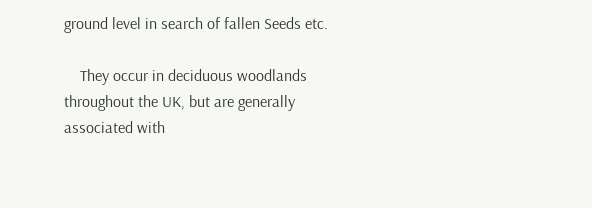ground level in search of fallen Seeds etc.

    They occur in deciduous woodlands throughout the UK, but are generally associated with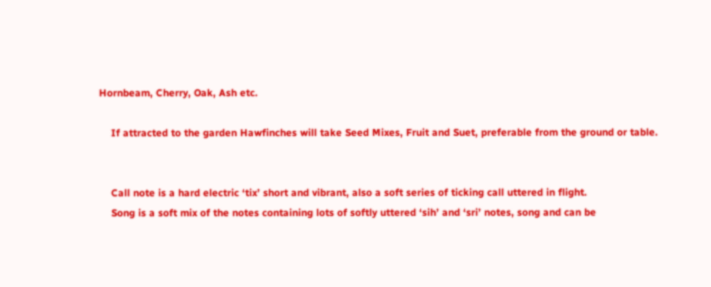Hornbeam, Cherry, Oak, Ash etc.

    If attracted to the garden Hawfinches will take Seed Mixes, Fruit and Suet, preferable from the ground or table.


    Call note is a hard electric ‘tix’ short and vibrant, also a soft series of ticking call uttered in flight.
    Song is a soft mix of the notes containing lots of softly uttered ‘sih’ and ‘sri’ notes, song and can be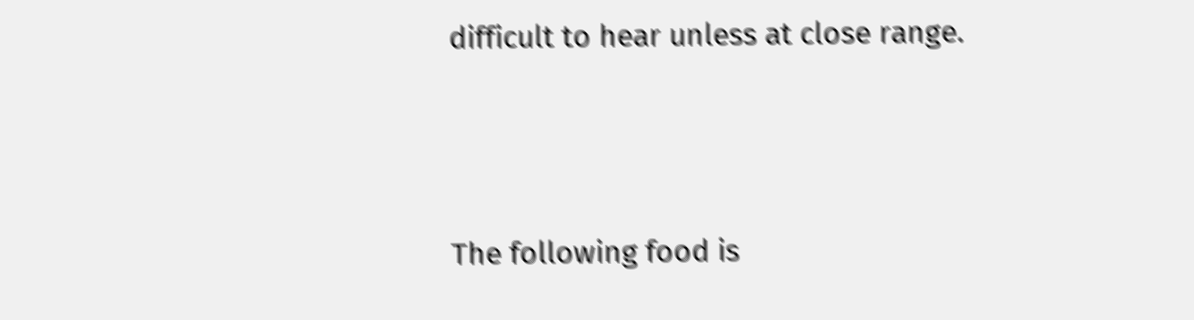difficult to hear unless at close range.



The following food is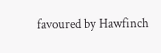favoured by Hawfinch